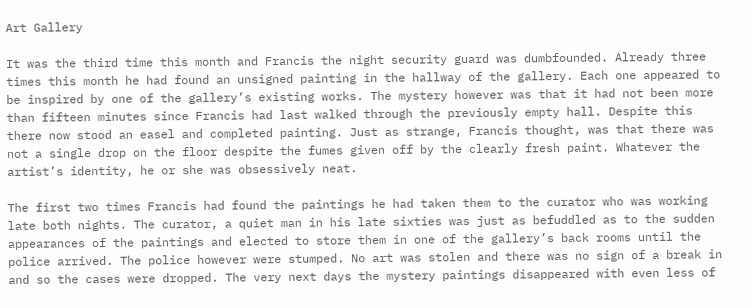Art Gallery

It was the third time this month and Francis the night security guard was dumbfounded. Already three times this month he had found an unsigned painting in the hallway of the gallery. Each one appeared to be inspired by one of the gallery’s existing works. The mystery however was that it had not been more than fifteen minutes since Francis had last walked through the previously empty hall. Despite this there now stood an easel and completed painting. Just as strange, Francis thought, was that there was not a single drop on the floor despite the fumes given off by the clearly fresh paint. Whatever the artist’s identity, he or she was obsessively neat.

The first two times Francis had found the paintings he had taken them to the curator who was working late both nights. The curator, a quiet man in his late sixties was just as befuddled as to the sudden appearances of the paintings and elected to store them in one of the gallery’s back rooms until the police arrived. The police however were stumped. No art was stolen and there was no sign of a break in and so the cases were dropped. The very next days the mystery paintings disappeared with even less of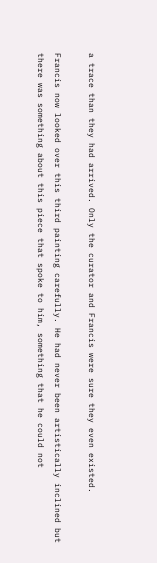a trace than they had arrived. Only the curator and Francis were sure they even existed.

Francis now looked over this third painting carefully. He had never been artistically inclined but there was something about this piece that spoke to him, something that he could not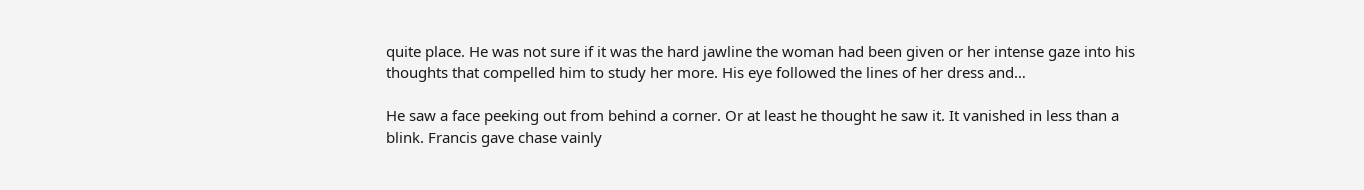quite place. He was not sure if it was the hard jawline the woman had been given or her intense gaze into his thoughts that compelled him to study her more. His eye followed the lines of her dress and…

He saw a face peeking out from behind a corner. Or at least he thought he saw it. It vanished in less than a blink. Francis gave chase vainly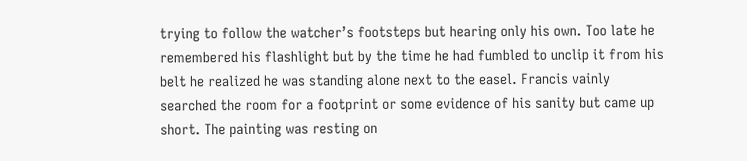trying to follow the watcher’s footsteps but hearing only his own. Too late he remembered his flashlight but by the time he had fumbled to unclip it from his belt he realized he was standing alone next to the easel. Francis vainly searched the room for a footprint or some evidence of his sanity but came up short. The painting was resting on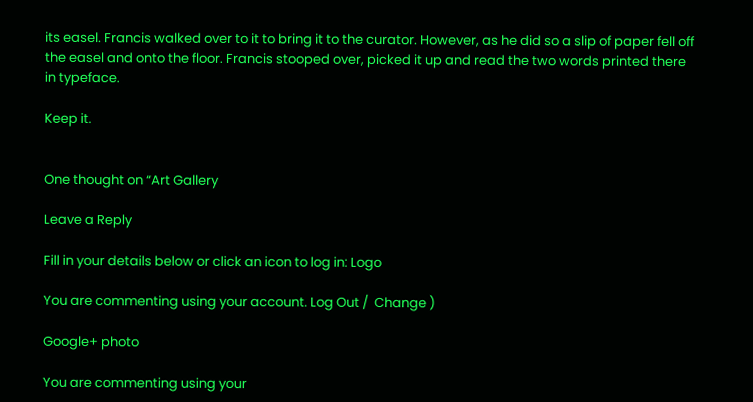its easel. Francis walked over to it to bring it to the curator. However, as he did so a slip of paper fell off the easel and onto the floor. Francis stooped over, picked it up and read the two words printed there in typeface.

Keep it.


One thought on “Art Gallery

Leave a Reply

Fill in your details below or click an icon to log in: Logo

You are commenting using your account. Log Out /  Change )

Google+ photo

You are commenting using your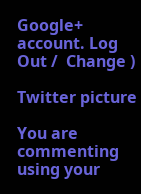Google+ account. Log Out /  Change )

Twitter picture

You are commenting using your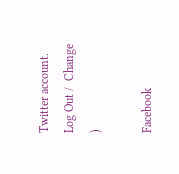Twitter account. Log Out /  Change )

Facebook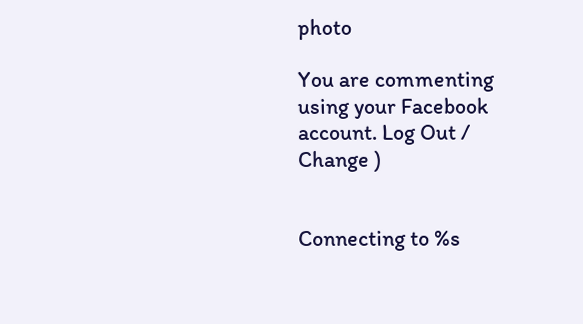photo

You are commenting using your Facebook account. Log Out /  Change )


Connecting to %s